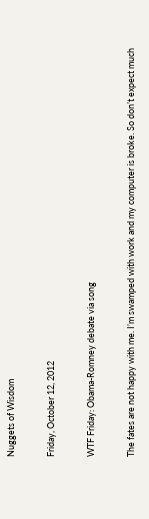Nuggets of Wisdom

Friday, October 12, 2012

WTF Friday: Obama-Romney debate via song

The fates are not happy with me. I’m swamped with work and my computer is broke. So don’t expect much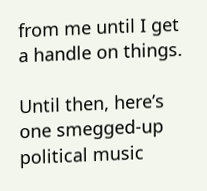from me until I get a handle on things.

Until then, here’s one smegged-up political music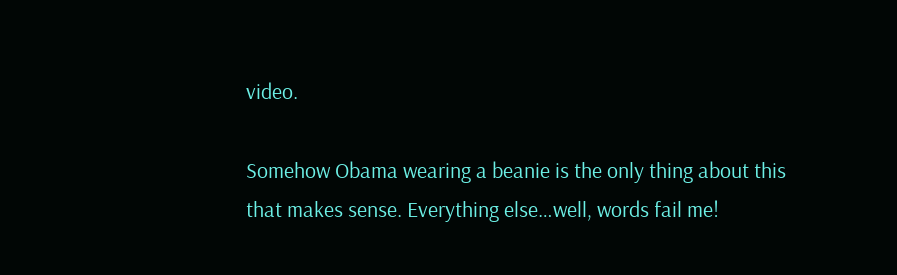video.

Somehow Obama wearing a beanie is the only thing about this that makes sense. Everything else…well, words fail me!